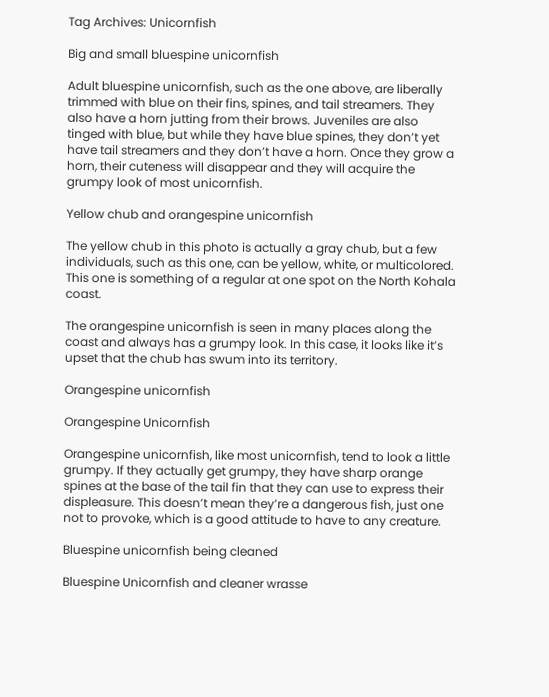Tag Archives: Unicornfish

Big and small bluespine unicornfish

Adult bluespine unicornfish, such as the one above, are liberally trimmed with blue on their fins, spines, and tail streamers. They also have a horn jutting from their brows. Juveniles are also tinged with blue, but while they have blue spines, they don’t yet have tail streamers and they don’t have a horn. Once they grow a horn, their cuteness will disappear and they will acquire the grumpy look of most unicornfish.

Yellow chub and orangespine unicornfish

The yellow chub in this photo is actually a gray chub, but a few individuals, such as this one, can be yellow, white, or multicolored. This one is something of a regular at one spot on the North Kohala coast.

The orangespine unicornfish is seen in many places along the coast and always has a grumpy look. In this case, it looks like it’s upset that the chub has swum into its territory.

Orangespine unicornfish

Orangespine Unicornfish

Orangespine unicornfish, like most unicornfish, tend to look a little grumpy. If they actually get grumpy, they have sharp orange spines at the base of the tail fin that they can use to express their displeasure. This doesn’t mean they’re a dangerous fish, just one not to provoke, which is a good attitude to have to any creature.

Bluespine unicornfish being cleaned

Bluespine Unicornfish and cleaner wrasse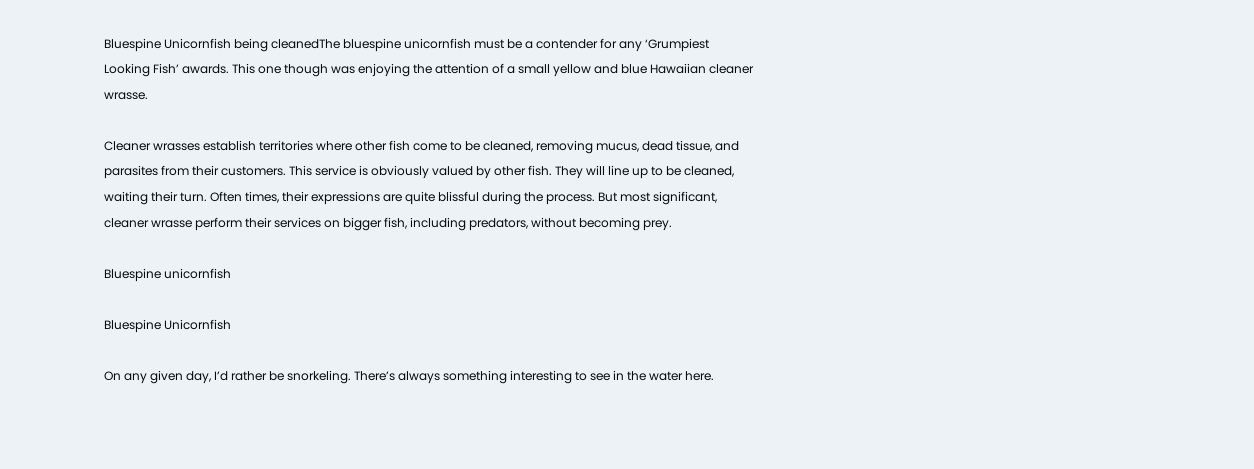Bluespine Unicornfish being cleanedThe bluespine unicornfish must be a contender for any ‘Grumpiest Looking Fish’ awards. This one though was enjoying the attention of a small yellow and blue Hawaiian cleaner wrasse.

Cleaner wrasses establish territories where other fish come to be cleaned, removing mucus, dead tissue, and parasites from their customers. This service is obviously valued by other fish. They will line up to be cleaned, waiting their turn. Often times, their expressions are quite blissful during the process. But most significant, cleaner wrasse perform their services on bigger fish, including predators, without becoming prey.

Bluespine unicornfish

Bluespine Unicornfish

On any given day, I’d rather be snorkeling. There’s always something interesting to see in the water here.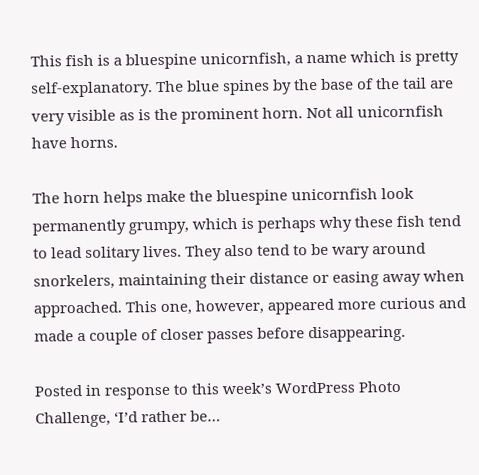This fish is a bluespine unicornfish, a name which is pretty self-explanatory. The blue spines by the base of the tail are very visible as is the prominent horn. Not all unicornfish have horns.

The horn helps make the bluespine unicornfish look permanently grumpy, which is perhaps why these fish tend to lead solitary lives. They also tend to be wary around snorkelers, maintaining their distance or easing away when approached. This one, however, appeared more curious and made a couple of closer passes before disappearing.

Posted in response to this week’s WordPress Photo Challenge, ‘I’d rather be…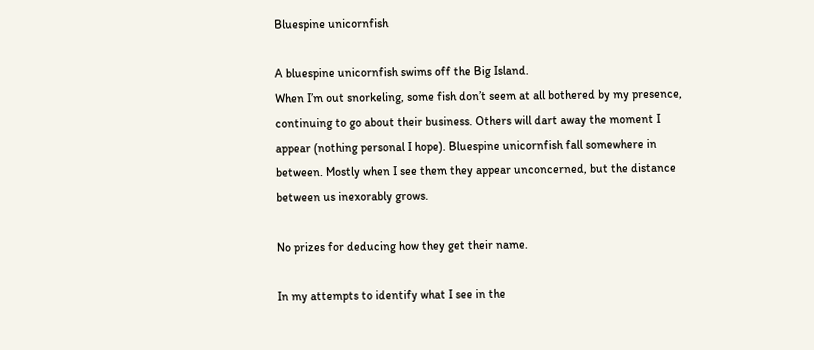Bluespine unicornfish

A bluespine unicornfish swims off the Big Island.
When I’m out snorkeling, some fish don’t seem at all bothered by my presence, continuing to go about their business. Others will dart away the moment I appear (nothing personal I hope). Bluespine unicornfish fall somewhere in between. Mostly when I see them they appear unconcerned, but the distance between us inexorably grows.

No prizes for deducing how they get their name.

In my attempts to identify what I see in the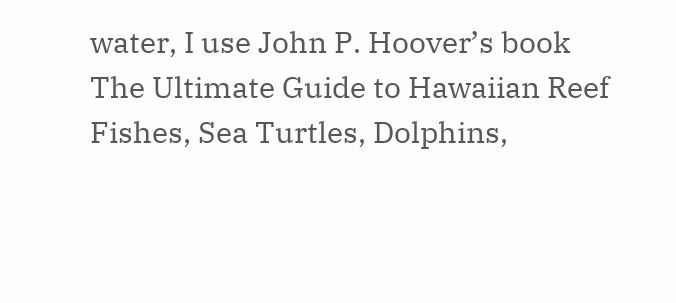water, I use John P. Hoover’s book The Ultimate Guide to Hawaiian Reef Fishes, Sea Turtles, Dolphins,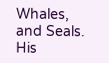Whales, and Seals. His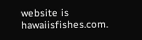website is hawaiisfishes.com.